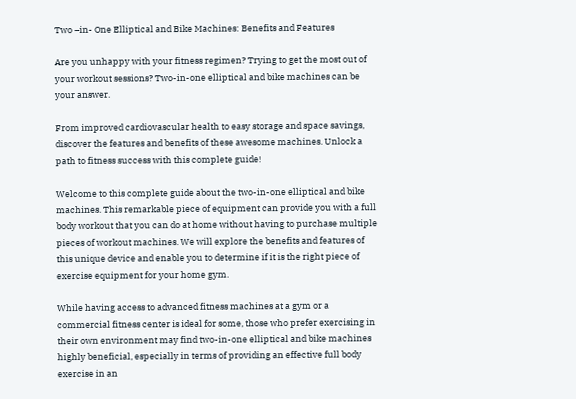Two –in- One Elliptical and Bike Machines: Benefits and Features

Are you unhappy with your fitness regimen? Trying to get the most out of your workout sessions? Two-in-one elliptical and bike machines can be your answer.

From improved cardiovascular health to easy storage and space savings, discover the features and benefits of these awesome machines. Unlock a path to fitness success with this complete guide!

Welcome to this complete guide about the two-in-one elliptical and bike machines. This remarkable piece of equipment can provide you with a full body workout that you can do at home without having to purchase multiple pieces of workout machines. We will explore the benefits and features of this unique device and enable you to determine if it is the right piece of exercise equipment for your home gym.

While having access to advanced fitness machines at a gym or a commercial fitness center is ideal for some, those who prefer exercising in their own environment may find two-in-one elliptical and bike machines highly beneficial, especially in terms of providing an effective full body exercise in an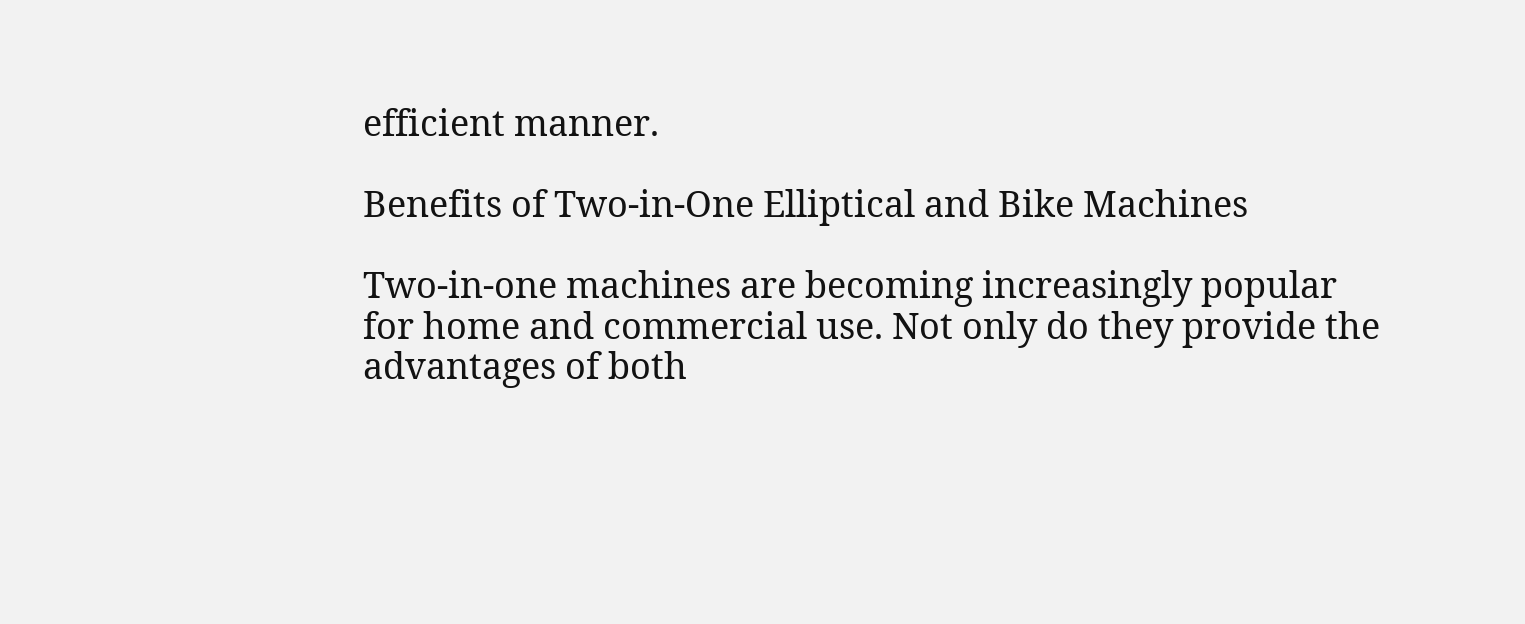efficient manner.

Benefits of Two-in-One Elliptical and Bike Machines

Two-in-one machines are becoming increasingly popular for home and commercial use. Not only do they provide the advantages of both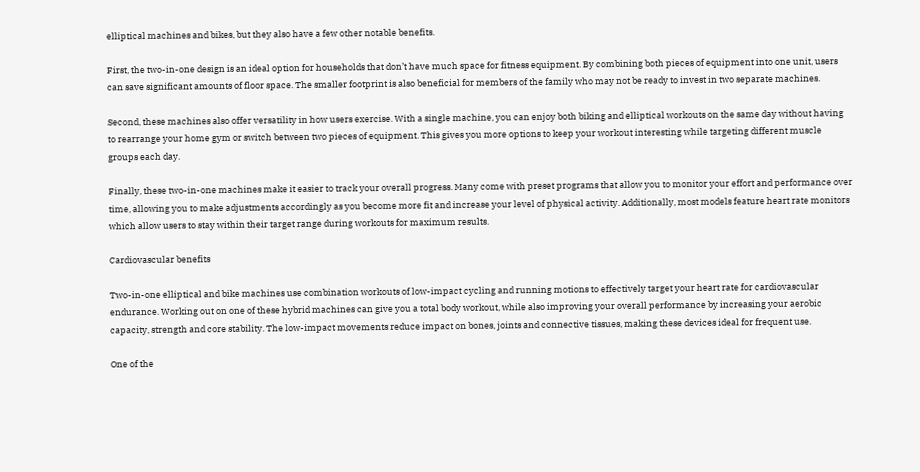elliptical machines and bikes, but they also have a few other notable benefits.

First, the two-in-one design is an ideal option for households that don’t have much space for fitness equipment. By combining both pieces of equipment into one unit, users can save significant amounts of floor space. The smaller footprint is also beneficial for members of the family who may not be ready to invest in two separate machines.

Second, these machines also offer versatility in how users exercise. With a single machine, you can enjoy both biking and elliptical workouts on the same day without having to rearrange your home gym or switch between two pieces of equipment. This gives you more options to keep your workout interesting while targeting different muscle groups each day.

Finally, these two-in-one machines make it easier to track your overall progress. Many come with preset programs that allow you to monitor your effort and performance over time, allowing you to make adjustments accordingly as you become more fit and increase your level of physical activity. Additionally, most models feature heart rate monitors which allow users to stay within their target range during workouts for maximum results.

Cardiovascular benefits

Two-in-one elliptical and bike machines use combination workouts of low-impact cycling and running motions to effectively target your heart rate for cardiovascular endurance. Working out on one of these hybrid machines can give you a total body workout, while also improving your overall performance by increasing your aerobic capacity, strength and core stability. The low-impact movements reduce impact on bones, joints and connective tissues, making these devices ideal for frequent use.

One of the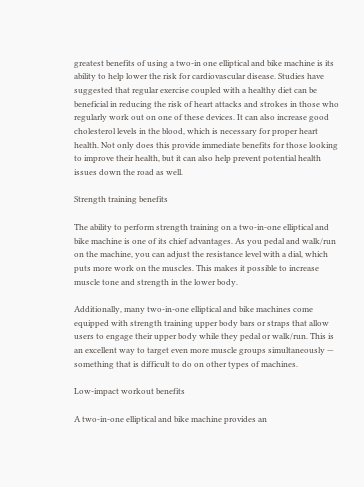greatest benefits of using a two-in one elliptical and bike machine is its ability to help lower the risk for cardiovascular disease. Studies have suggested that regular exercise coupled with a healthy diet can be beneficial in reducing the risk of heart attacks and strokes in those who regularly work out on one of these devices. It can also increase good cholesterol levels in the blood, which is necessary for proper heart health. Not only does this provide immediate benefits for those looking to improve their health, but it can also help prevent potential health issues down the road as well.

Strength training benefits

The ability to perform strength training on a two-in-one elliptical and bike machine is one of its chief advantages. As you pedal and walk/run on the machine, you can adjust the resistance level with a dial, which puts more work on the muscles. This makes it possible to increase muscle tone and strength in the lower body.

Additionally, many two-in-one elliptical and bike machines come equipped with strength training upper body bars or straps that allow users to engage their upper body while they pedal or walk/run. This is an excellent way to target even more muscle groups simultaneously — something that is difficult to do on other types of machines.

Low-impact workout benefits

A two-in-one elliptical and bike machine provides an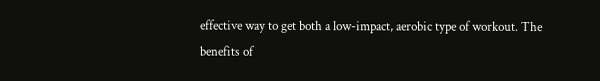effective way to get both a low-impact, aerobic type of workout. The benefits of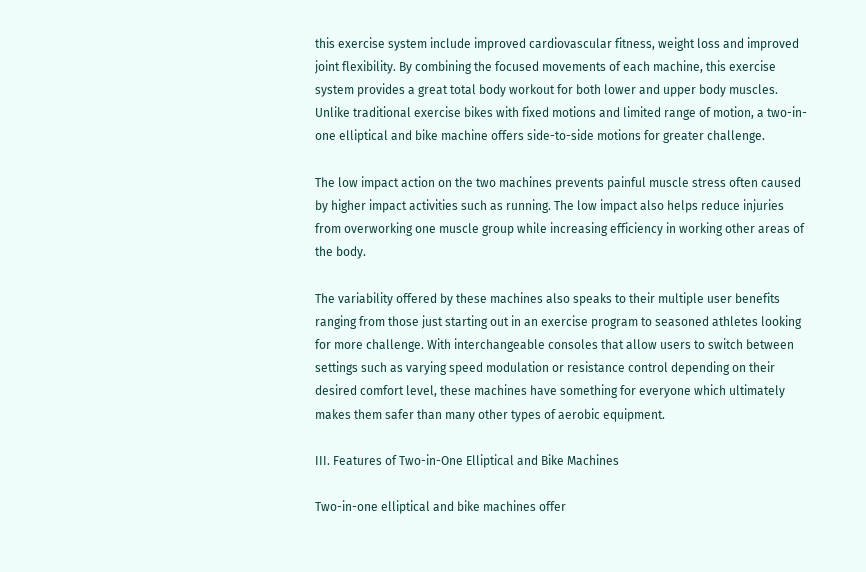this exercise system include improved cardiovascular fitness, weight loss and improved joint flexibility. By combining the focused movements of each machine, this exercise system provides a great total body workout for both lower and upper body muscles. Unlike traditional exercise bikes with fixed motions and limited range of motion, a two-in-one elliptical and bike machine offers side-to-side motions for greater challenge.

The low impact action on the two machines prevents painful muscle stress often caused by higher impact activities such as running. The low impact also helps reduce injuries from overworking one muscle group while increasing efficiency in working other areas of the body.

The variability offered by these machines also speaks to their multiple user benefits ranging from those just starting out in an exercise program to seasoned athletes looking for more challenge. With interchangeable consoles that allow users to switch between settings such as varying speed modulation or resistance control depending on their desired comfort level, these machines have something for everyone which ultimately makes them safer than many other types of aerobic equipment.

III. Features of Two-in-One Elliptical and Bike Machines

Two-in-one elliptical and bike machines offer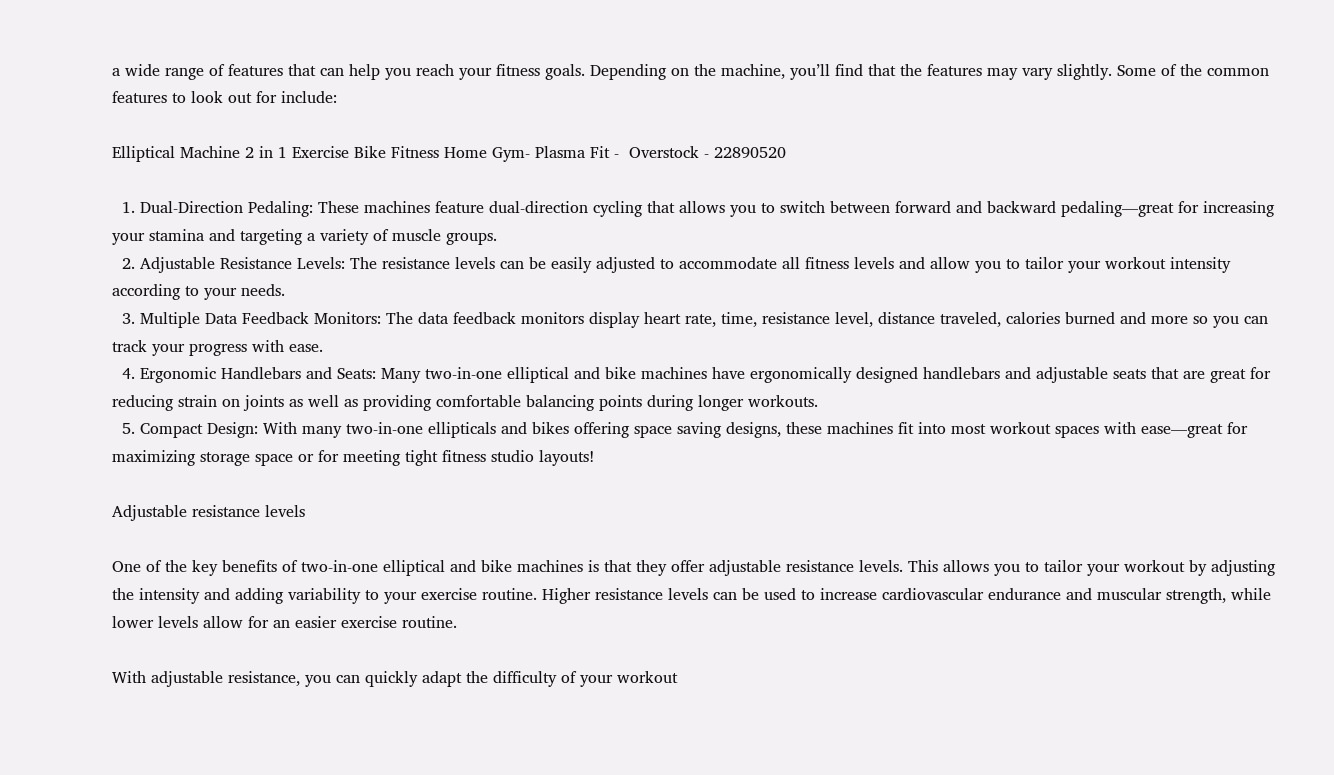a wide range of features that can help you reach your fitness goals. Depending on the machine, you’ll find that the features may vary slightly. Some of the common features to look out for include:

Elliptical Machine 2 in 1 Exercise Bike Fitness Home Gym- Plasma Fit -  Overstock - 22890520

  1. Dual-Direction Pedaling: These machines feature dual-direction cycling that allows you to switch between forward and backward pedaling—great for increasing your stamina and targeting a variety of muscle groups.
  2. Adjustable Resistance Levels: The resistance levels can be easily adjusted to accommodate all fitness levels and allow you to tailor your workout intensity according to your needs.
  3. Multiple Data Feedback Monitors: The data feedback monitors display heart rate, time, resistance level, distance traveled, calories burned and more so you can track your progress with ease.
  4. Ergonomic Handlebars and Seats: Many two-in-one elliptical and bike machines have ergonomically designed handlebars and adjustable seats that are great for reducing strain on joints as well as providing comfortable balancing points during longer workouts.
  5. Compact Design: With many two-in-one ellipticals and bikes offering space saving designs, these machines fit into most workout spaces with ease—great for maximizing storage space or for meeting tight fitness studio layouts!

Adjustable resistance levels

One of the key benefits of two-in-one elliptical and bike machines is that they offer adjustable resistance levels. This allows you to tailor your workout by adjusting the intensity and adding variability to your exercise routine. Higher resistance levels can be used to increase cardiovascular endurance and muscular strength, while lower levels allow for an easier exercise routine.

With adjustable resistance, you can quickly adapt the difficulty of your workout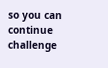so you can continue challenge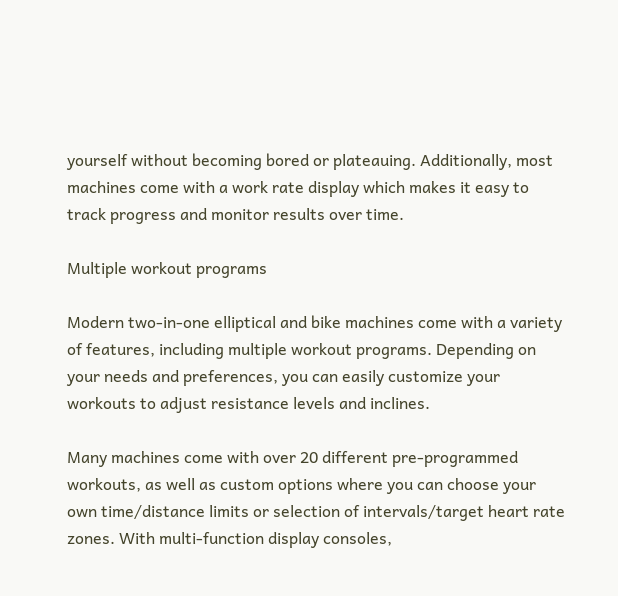yourself without becoming bored or plateauing. Additionally, most machines come with a work rate display which makes it easy to track progress and monitor results over time.

Multiple workout programs

Modern two-in-one elliptical and bike machines come with a variety of features, including multiple workout programs. Depending on your needs and preferences, you can easily customize your workouts to adjust resistance levels and inclines.

Many machines come with over 20 different pre-programmed workouts, as well as custom options where you can choose your own time/distance limits or selection of intervals/target heart rate zones. With multi-function display consoles,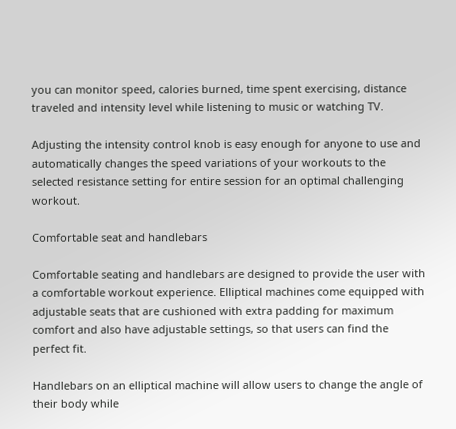you can monitor speed, calories burned, time spent exercising, distance traveled and intensity level while listening to music or watching TV.

Adjusting the intensity control knob is easy enough for anyone to use and automatically changes the speed variations of your workouts to the selected resistance setting for entire session for an optimal challenging workout.

Comfortable seat and handlebars

Comfortable seating and handlebars are designed to provide the user with a comfortable workout experience. Elliptical machines come equipped with adjustable seats that are cushioned with extra padding for maximum comfort and also have adjustable settings, so that users can find the perfect fit.

Handlebars on an elliptical machine will allow users to change the angle of their body while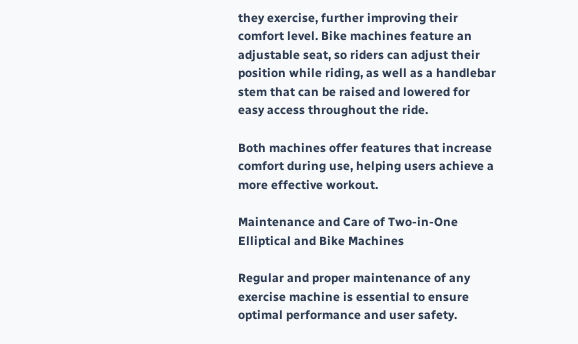they exercise, further improving their comfort level. Bike machines feature an adjustable seat, so riders can adjust their position while riding, as well as a handlebar stem that can be raised and lowered for easy access throughout the ride.

Both machines offer features that increase comfort during use, helping users achieve a more effective workout.

Maintenance and Care of Two-in-One Elliptical and Bike Machines

Regular and proper maintenance of any exercise machine is essential to ensure optimal performance and user safety.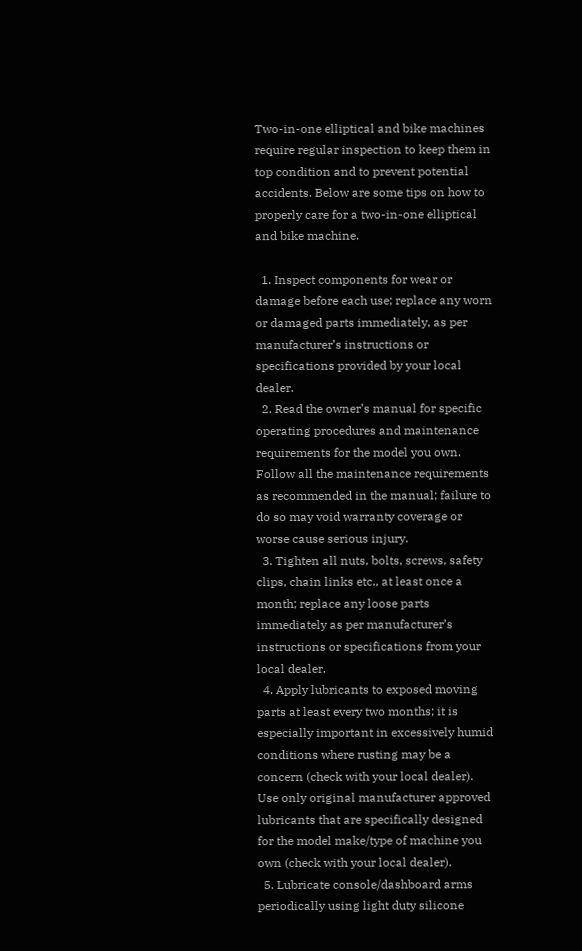Two-in-one elliptical and bike machines require regular inspection to keep them in top condition and to prevent potential accidents. Below are some tips on how to properly care for a two-in-one elliptical and bike machine.

  1. Inspect components for wear or damage before each use; replace any worn or damaged parts immediately, as per manufacturer’s instructions or specifications provided by your local dealer.
  2. Read the owner’s manual for specific operating procedures and maintenance requirements for the model you own. Follow all the maintenance requirements as recommended in the manual; failure to do so may void warranty coverage or worse cause serious injury.
  3. Tighten all nuts, bolts, screws, safety clips, chain links etc., at least once a month; replace any loose parts immediately as per manufacturer’s instructions or specifications from your local dealer.
  4. Apply lubricants to exposed moving parts at least every two months; it is especially important in excessively humid conditions where rusting may be a concern (check with your local dealer). Use only original manufacturer approved lubricants that are specifically designed for the model make/type of machine you own (check with your local dealer).
  5. Lubricate console/dashboard arms periodically using light duty silicone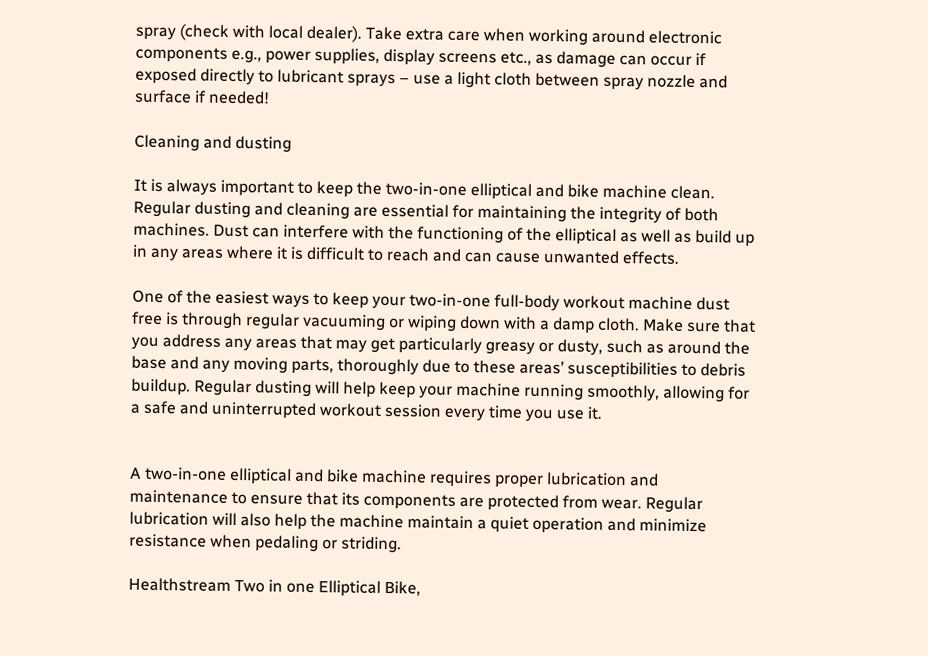spray (check with local dealer). Take extra care when working around electronic components e.g., power supplies, display screens etc., as damage can occur if exposed directly to lubricant sprays – use a light cloth between spray nozzle and surface if needed!

Cleaning and dusting

It is always important to keep the two-in-one elliptical and bike machine clean. Regular dusting and cleaning are essential for maintaining the integrity of both machines. Dust can interfere with the functioning of the elliptical as well as build up in any areas where it is difficult to reach and can cause unwanted effects.

One of the easiest ways to keep your two-in-one full-body workout machine dust free is through regular vacuuming or wiping down with a damp cloth. Make sure that you address any areas that may get particularly greasy or dusty, such as around the base and any moving parts, thoroughly due to these areas’ susceptibilities to debris buildup. Regular dusting will help keep your machine running smoothly, allowing for a safe and uninterrupted workout session every time you use it.


A two-in-one elliptical and bike machine requires proper lubrication and maintenance to ensure that its components are protected from wear. Regular lubrication will also help the machine maintain a quiet operation and minimize resistance when pedaling or striding.

Healthstream Two in one Elliptical Bike,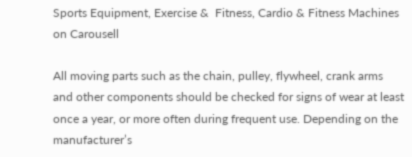Sports Equipment, Exercise &  Fitness, Cardio & Fitness Machines on Carousell

All moving parts such as the chain, pulley, flywheel, crank arms and other components should be checked for signs of wear at least once a year, or more often during frequent use. Depending on the manufacturer’s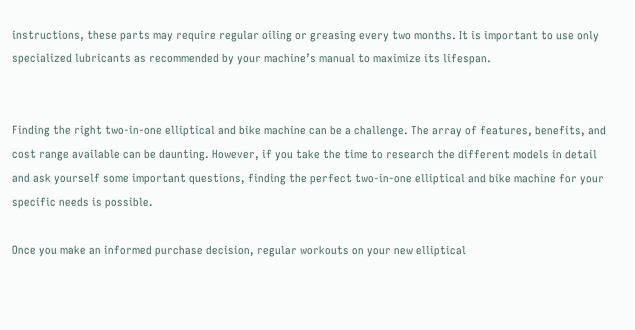instructions, these parts may require regular oiling or greasing every two months. It is important to use only specialized lubricants as recommended by your machine’s manual to maximize its lifespan.


Finding the right two-in-one elliptical and bike machine can be a challenge. The array of features, benefits, and cost range available can be daunting. However, if you take the time to research the different models in detail and ask yourself some important questions, finding the perfect two-in-one elliptical and bike machine for your specific needs is possible.

Once you make an informed purchase decision, regular workouts on your new elliptical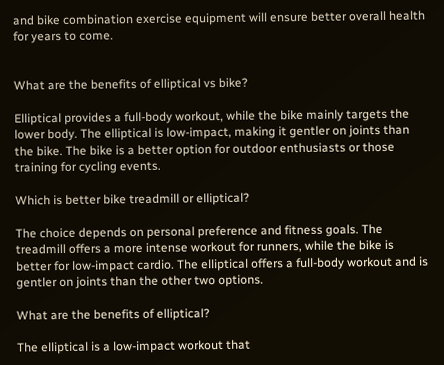and bike combination exercise equipment will ensure better overall health for years to come.


What are the benefits of elliptical vs bike?

Elliptical provides a full-body workout, while the bike mainly targets the lower body. The elliptical is low-impact, making it gentler on joints than the bike. The bike is a better option for outdoor enthusiasts or those training for cycling events.

Which is better bike treadmill or elliptical?

The choice depends on personal preference and fitness goals. The treadmill offers a more intense workout for runners, while the bike is better for low-impact cardio. The elliptical offers a full-body workout and is gentler on joints than the other two options.

What are the benefits of elliptical?

The elliptical is a low-impact workout that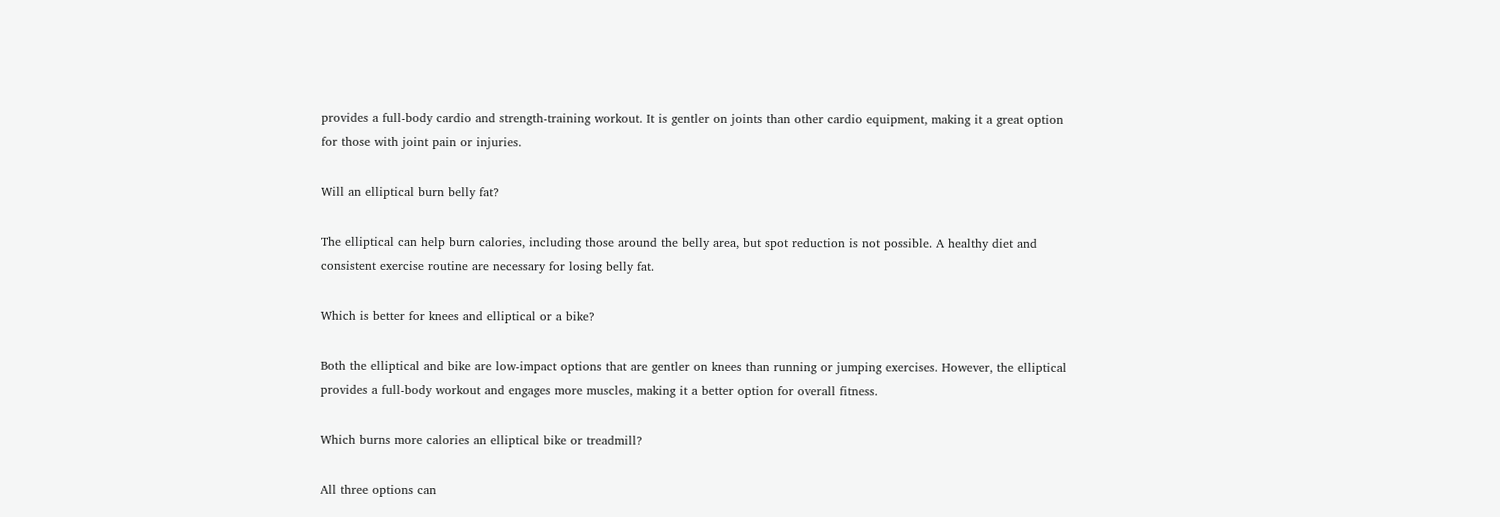provides a full-body cardio and strength-training workout. It is gentler on joints than other cardio equipment, making it a great option for those with joint pain or injuries.

Will an elliptical burn belly fat?

The elliptical can help burn calories, including those around the belly area, but spot reduction is not possible. A healthy diet and consistent exercise routine are necessary for losing belly fat.

Which is better for knees and elliptical or a bike?

Both the elliptical and bike are low-impact options that are gentler on knees than running or jumping exercises. However, the elliptical provides a full-body workout and engages more muscles, making it a better option for overall fitness.

Which burns more calories an elliptical bike or treadmill?

All three options can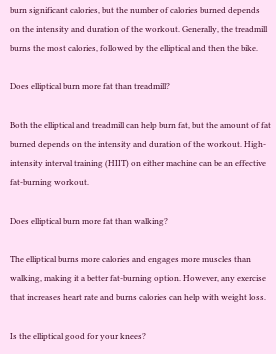burn significant calories, but the number of calories burned depends on the intensity and duration of the workout. Generally, the treadmill burns the most calories, followed by the elliptical and then the bike.

Does elliptical burn more fat than treadmill?

Both the elliptical and treadmill can help burn fat, but the amount of fat burned depends on the intensity and duration of the workout. High-intensity interval training (HIIT) on either machine can be an effective fat-burning workout.

Does elliptical burn more fat than walking?

The elliptical burns more calories and engages more muscles than walking, making it a better fat-burning option. However, any exercise that increases heart rate and burns calories can help with weight loss.

Is the elliptical good for your knees?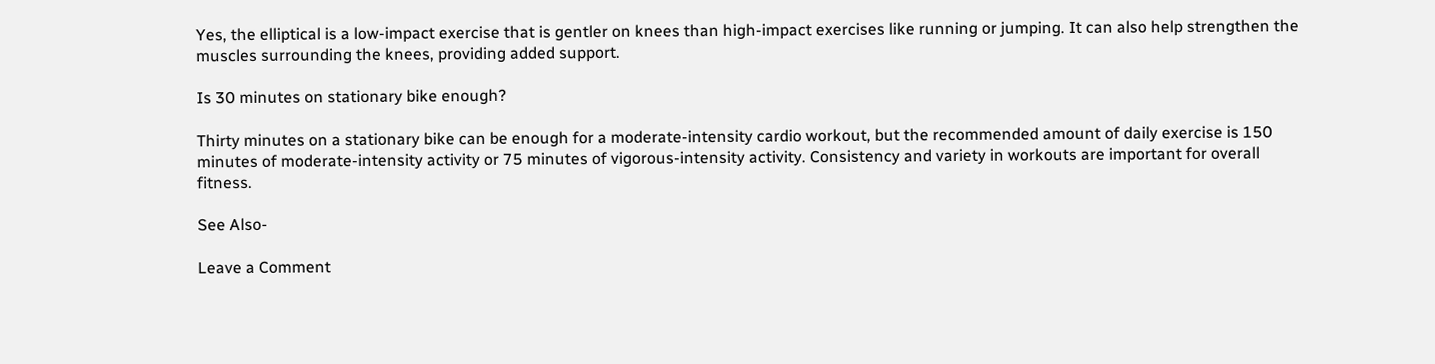Yes, the elliptical is a low-impact exercise that is gentler on knees than high-impact exercises like running or jumping. It can also help strengthen the muscles surrounding the knees, providing added support.

Is 30 minutes on stationary bike enough?

Thirty minutes on a stationary bike can be enough for a moderate-intensity cardio workout, but the recommended amount of daily exercise is 150 minutes of moderate-intensity activity or 75 minutes of vigorous-intensity activity. Consistency and variety in workouts are important for overall fitness.

See Also-

Leave a Comment